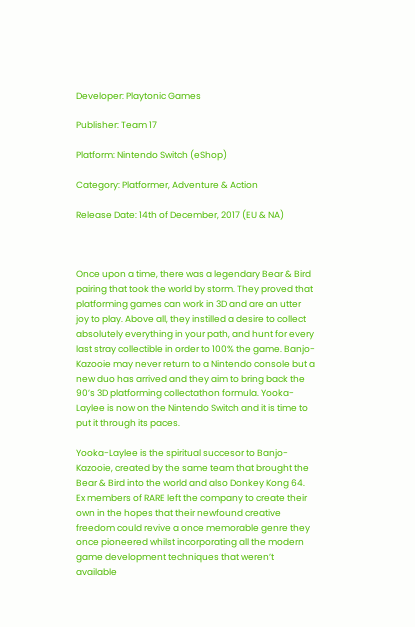Developer: Playtonic Games

Publisher: Team 17

Platform: Nintendo Switch (eShop)

Category: Platformer, Adventure & Action

Release Date: 14th of December, 2017 (EU & NA)



Once upon a time, there was a legendary Bear & Bird pairing that took the world by storm. They proved that platforming games can work in 3D and are an utter joy to play. Above all, they instilled a desire to collect absolutely everything in your path, and hunt for every last stray collectible in order to 100% the game. Banjo-Kazooie may never return to a Nintendo console but a new duo has arrived and they aim to bring back the 90’s 3D platforming collectathon formula. Yooka-Laylee is now on the Nintendo Switch and it is time to put it through its paces.

Yooka-Laylee is the spiritual succesor to Banjo-Kazooie, created by the same team that brought the Bear & Bird into the world and also Donkey Kong 64. Ex members of RARE left the company to create their own in the hopes that their newfound creative freedom could revive a once memorable genre they once pioneered whilst incorporating all the modern game development techniques that weren’t available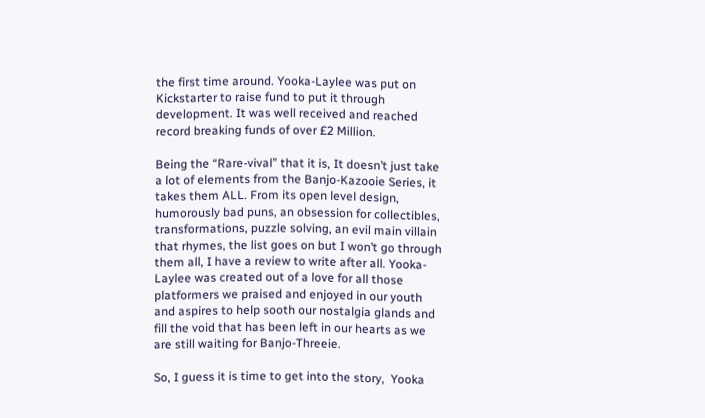the first time around. Yooka-Laylee was put on Kickstarter to raise fund to put it through development. It was well received and reached record breaking funds of over £2 Million.

Being the “Rare-vival” that it is, It doesn’t just take a lot of elements from the Banjo-Kazooie Series, it takes them ALL. From its open level design, humorously bad puns, an obsession for collectibles, transformations, puzzle solving, an evil main villain that rhymes, the list goes on but I won’t go through them all, I have a review to write after all. Yooka-Laylee was created out of a love for all those platformers we praised and enjoyed in our youth and aspires to help sooth our nostalgia glands and fill the void that has been left in our hearts as we are still waiting for Banjo-Threeie.

So, I guess it is time to get into the story,  Yooka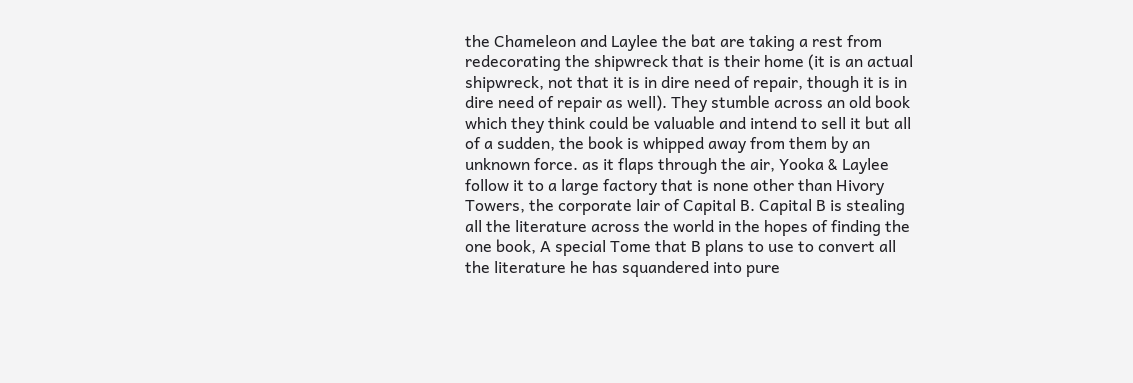the Chameleon and Laylee the bat are taking a rest from redecorating the shipwreck that is their home (it is an actual shipwreck, not that it is in dire need of repair, though it is in dire need of repair as well). They stumble across an old book which they think could be valuable and intend to sell it but all of a sudden, the book is whipped away from them by an unknown force. as it flaps through the air, Yooka & Laylee follow it to a large factory that is none other than Hivory Towers, the corporate lair of Capital B. Capital B is stealing all the literature across the world in the hopes of finding the one book, A special Tome that B plans to use to convert all the literature he has squandered into pure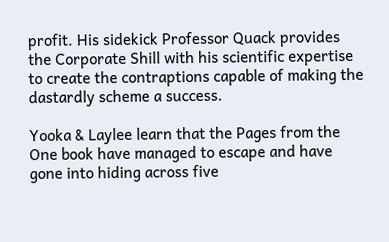profit. His sidekick Professor Quack provides the Corporate Shill with his scientific expertise to create the contraptions capable of making the dastardly scheme a success.

Yooka & Laylee learn that the Pages from the One book have managed to escape and have gone into hiding across five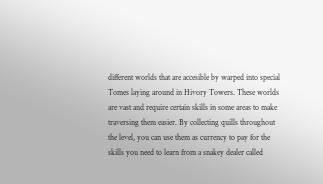different worlds that are accesible by warped into special Tomes laying around in Hivory Towers. These worlds are vast and require certain skills in some areas to make traversing them easier. By collecting quills throughout the level, you can use them as currency to pay for the skills you need to learn from a snakey dealer called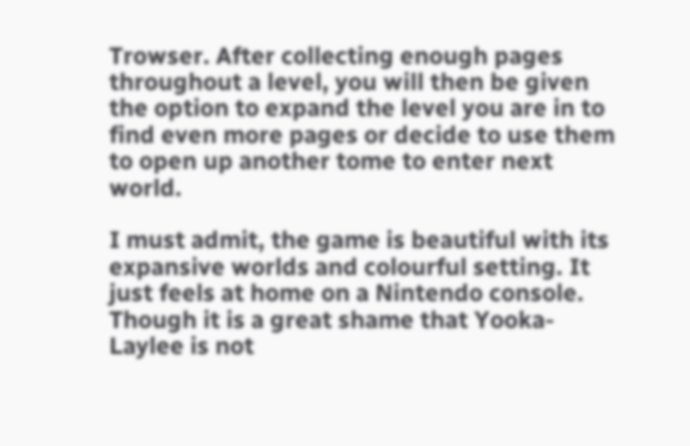Trowser. After collecting enough pages throughout a level, you will then be given the option to expand the level you are in to find even more pages or decide to use them to open up another tome to enter next world.

I must admit, the game is beautiful with its expansive worlds and colourful setting. It just feels at home on a Nintendo console. Though it is a great shame that Yooka-Laylee is not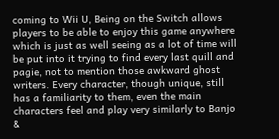coming to Wii U, Being on the Switch allows players to be able to enjoy this game anywhere which is just as well seeing as a lot of time will be put into it trying to find every last quill and pagie, not to mention those awkward ghost writers. Every character, though unique, still has a familiarity to them, even the main characters feel and play very similarly to Banjo &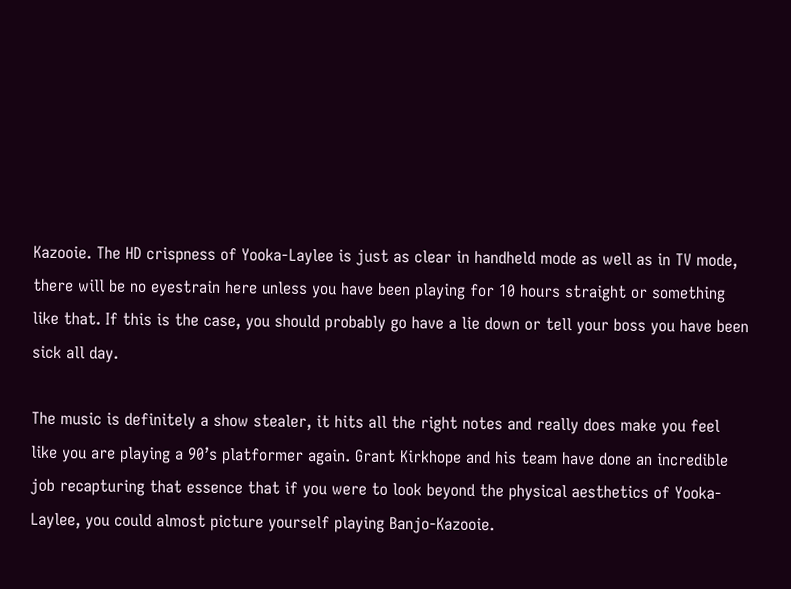Kazooie. The HD crispness of Yooka-Laylee is just as clear in handheld mode as well as in TV mode, there will be no eyestrain here unless you have been playing for 10 hours straight or something like that. If this is the case, you should probably go have a lie down or tell your boss you have been sick all day.

The music is definitely a show stealer, it hits all the right notes and really does make you feel like you are playing a 90’s platformer again. Grant Kirkhope and his team have done an incredible job recapturing that essence that if you were to look beyond the physical aesthetics of Yooka-Laylee, you could almost picture yourself playing Banjo-Kazooie.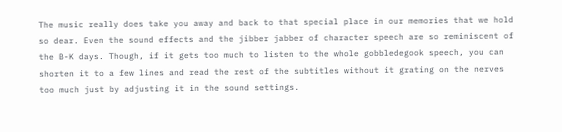The music really does take you away and back to that special place in our memories that we hold so dear. Even the sound effects and the jibber jabber of character speech are so reminiscent of the B-K days. Though, if it gets too much to listen to the whole gobbledegook speech, you can shorten it to a few lines and read the rest of the subtitles without it grating on the nerves too much just by adjusting it in the sound settings.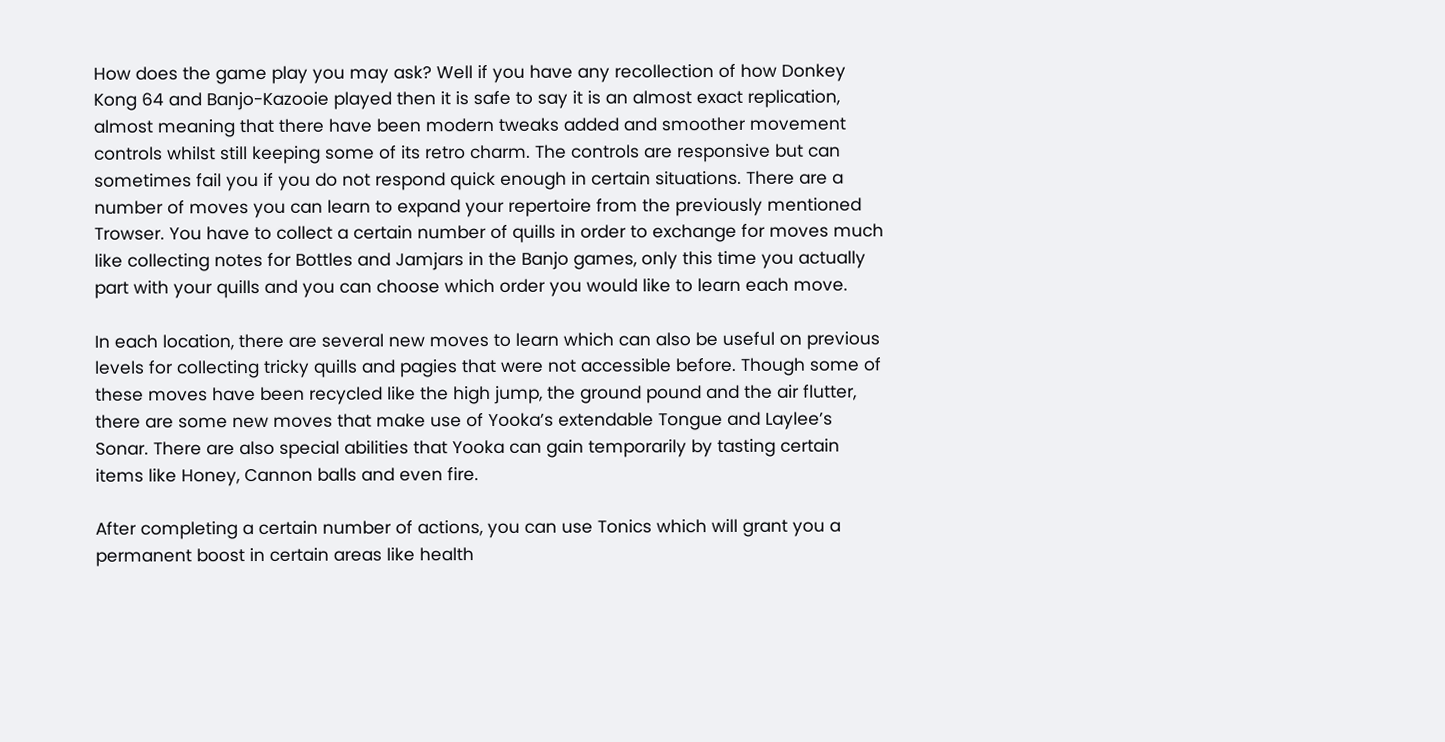How does the game play you may ask? Well if you have any recollection of how Donkey Kong 64 and Banjo-Kazooie played then it is safe to say it is an almost exact replication, almost meaning that there have been modern tweaks added and smoother movement controls whilst still keeping some of its retro charm. The controls are responsive but can sometimes fail you if you do not respond quick enough in certain situations. There are a number of moves you can learn to expand your repertoire from the previously mentioned Trowser. You have to collect a certain number of quills in order to exchange for moves much like collecting notes for Bottles and Jamjars in the Banjo games, only this time you actually part with your quills and you can choose which order you would like to learn each move.

In each location, there are several new moves to learn which can also be useful on previous levels for collecting tricky quills and pagies that were not accessible before. Though some of these moves have been recycled like the high jump, the ground pound and the air flutter, there are some new moves that make use of Yooka’s extendable Tongue and Laylee’s Sonar. There are also special abilities that Yooka can gain temporarily by tasting certain items like Honey, Cannon balls and even fire.

After completing a certain number of actions, you can use Tonics which will grant you a permanent boost in certain areas like health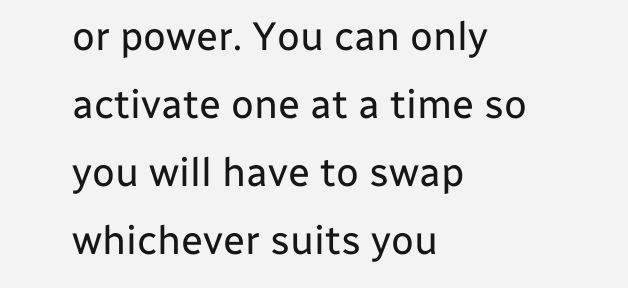or power. You can only activate one at a time so you will have to swap whichever suits you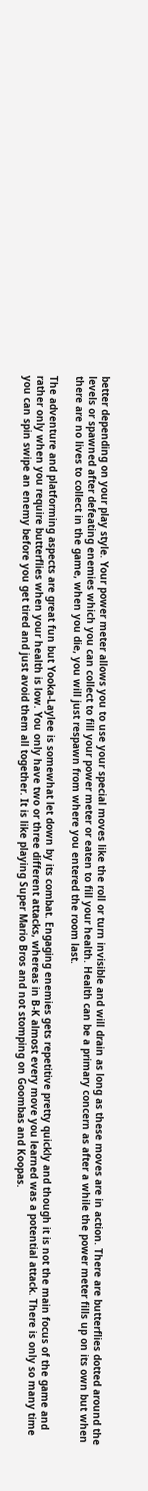better depending on your play style. Your power meter allows you to use your special moves like the roll or turn invisible and will drain as long as these moves are in action. There are butterflies dotted around the levels or spawned after defeating enemies which you can collect to fill your power meter or eaten to fill your health. Health can be a primary concern as after a while the power meter fills up on its own but when there are no lives to collect in the game, when you die, you will just respawn from where you entered the room last.

The adventure and platforming aspects are great fun but Yooka-Laylee is somewhat let down by its combat. Engaging enemies gets repetitive pretty quickly and though it is not the main focus of the game and rather only when you require butterflies when your health is low. You only have two or three different attacks, whereas in B-K almost every move you learned was a potential attack. There is only so many time you can spin swipe an enemy before you get tired and just avoid them all together. It is like playing Super Mario Bros and not stomping on Goombas and Koopas.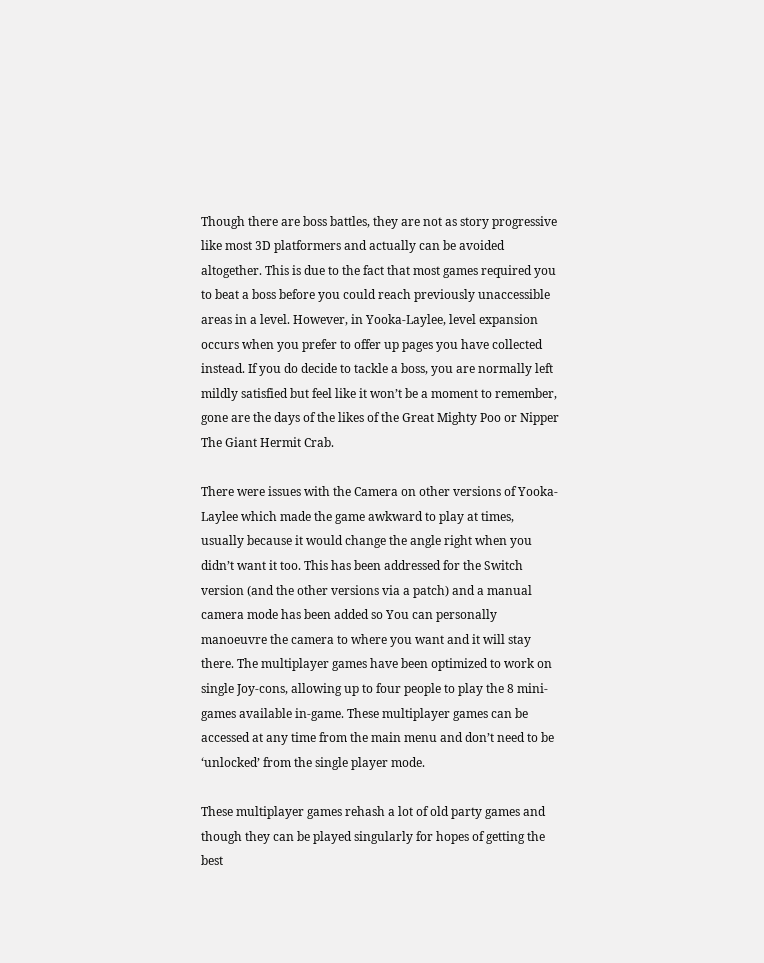Though there are boss battles, they are not as story progressive like most 3D platformers and actually can be avoided altogether. This is due to the fact that most games required you to beat a boss before you could reach previously unaccessible areas in a level. However, in Yooka-Laylee, level expansion occurs when you prefer to offer up pages you have collected instead. If you do decide to tackle a boss, you are normally left mildly satisfied but feel like it won’t be a moment to remember, gone are the days of the likes of the Great Mighty Poo or Nipper The Giant Hermit Crab.

There were issues with the Camera on other versions of Yooka-Laylee which made the game awkward to play at times, usually because it would change the angle right when you didn’t want it too. This has been addressed for the Switch version (and the other versions via a patch) and a manual camera mode has been added so You can personally manoeuvre the camera to where you want and it will stay there. The multiplayer games have been optimized to work on single Joy-cons, allowing up to four people to play the 8 mini-games available in-game. These multiplayer games can be accessed at any time from the main menu and don’t need to be ‘unlocked’ from the single player mode.

These multiplayer games rehash a lot of old party games and though they can be played singularly for hopes of getting the best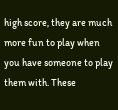high score, they are much more fun to play when you have someone to play them with. These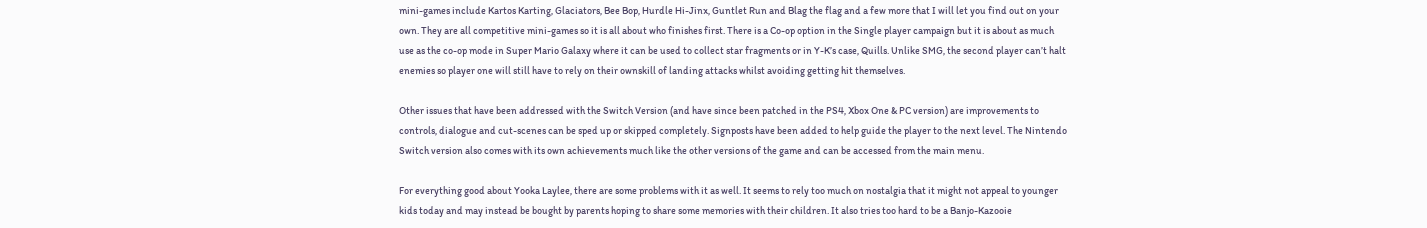mini-games include Kartos Karting, Glaciators, Bee Bop, Hurdle Hi-Jinx, Guntlet Run and Blag the flag and a few more that I will let you find out on your own. They are all competitive mini-games so it is all about who finishes first. There is a Co-op option in the Single player campaign but it is about as much use as the co-op mode in Super Mario Galaxy where it can be used to collect star fragments or in Y-K’s case, Quills. Unlike SMG, the second player can’t halt enemies so player one will still have to rely on their ownskill of landing attacks whilst avoiding getting hit themselves.

Other issues that have been addressed with the Switch Version (and have since been patched in the PS4, Xbox One & PC version) are improvements to controls, dialogue and cut-scenes can be sped up or skipped completely. Signposts have been added to help guide the player to the next level. The Nintendo Switch version also comes with its own achievements much like the other versions of the game and can be accessed from the main menu.

For everything good about Yooka Laylee, there are some problems with it as well. It seems to rely too much on nostalgia that it might not appeal to younger kids today and may instead be bought by parents hoping to share some memories with their children. It also tries too hard to be a Banjo-Kazooie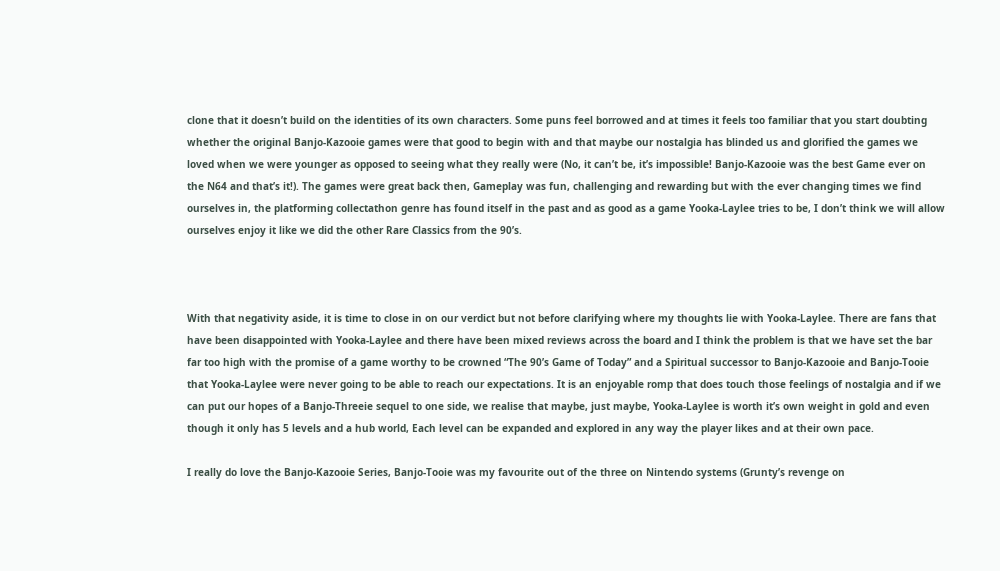clone that it doesn’t build on the identities of its own characters. Some puns feel borrowed and at times it feels too familiar that you start doubting whether the original Banjo-Kazooie games were that good to begin with and that maybe our nostalgia has blinded us and glorified the games we loved when we were younger as opposed to seeing what they really were (No, it can’t be, it’s impossible! Banjo-Kazooie was the best Game ever on the N64 and that’s it!). The games were great back then, Gameplay was fun, challenging and rewarding but with the ever changing times we find ourselves in, the platforming collectathon genre has found itself in the past and as good as a game Yooka-Laylee tries to be, I don’t think we will allow ourselves enjoy it like we did the other Rare Classics from the 90’s.



With that negativity aside, it is time to close in on our verdict but not before clarifying where my thoughts lie with Yooka-Laylee. There are fans that have been disappointed with Yooka-Laylee and there have been mixed reviews across the board and I think the problem is that we have set the bar far too high with the promise of a game worthy to be crowned “The 90’s Game of Today” and a Spiritual successor to Banjo-Kazooie and Banjo-Tooie that Yooka-Laylee were never going to be able to reach our expectations. It is an enjoyable romp that does touch those feelings of nostalgia and if we can put our hopes of a Banjo-Threeie sequel to one side, we realise that maybe, just maybe, Yooka-Laylee is worth it’s own weight in gold and even though it only has 5 levels and a hub world, Each level can be expanded and explored in any way the player likes and at their own pace.

I really do love the Banjo-Kazooie Series, Banjo-Tooie was my favourite out of the three on Nintendo systems (Grunty’s revenge on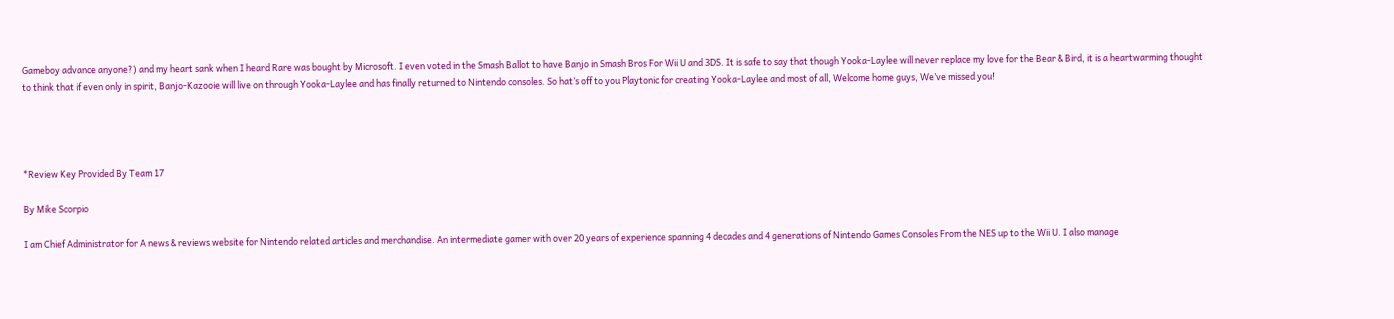Gameboy advance anyone?) and my heart sank when I heard Rare was bought by Microsoft. I even voted in the Smash Ballot to have Banjo in Smash Bros For Wii U and 3DS. It is safe to say that though Yooka-Laylee will never replace my love for the Bear & Bird, it is a heartwarming thought to think that if even only in spirit, Banjo-Kazooie will live on through Yooka-Laylee and has finally returned to Nintendo consoles. So hat’s off to you Playtonic for creating Yooka-Laylee and most of all, Welcome home guys, We’ve missed you!




*Review Key Provided By Team 17

By Mike Scorpio

I am Chief Administrator for A news & reviews website for Nintendo related articles and merchandise. An intermediate gamer with over 20 years of experience spanning 4 decades and 4 generations of Nintendo Games Consoles From the NES up to the Wii U. I also manage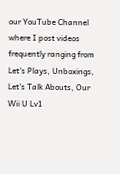our YouTube Channel where I post videos frequently ranging from Let's Plays, Unboxings, Let's Talk Abouts, Our Wii U Lv1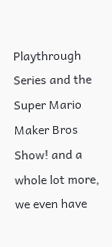Playthrough Series and the Super Mario Maker Bros Show! and a whole lot more, we even have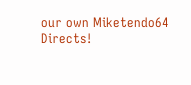our own Miketendo64 Directs!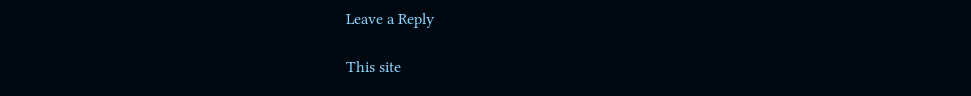Leave a Reply

This site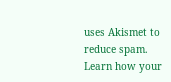uses Akismet to reduce spam. Learn how your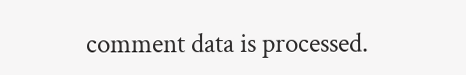comment data is processed.